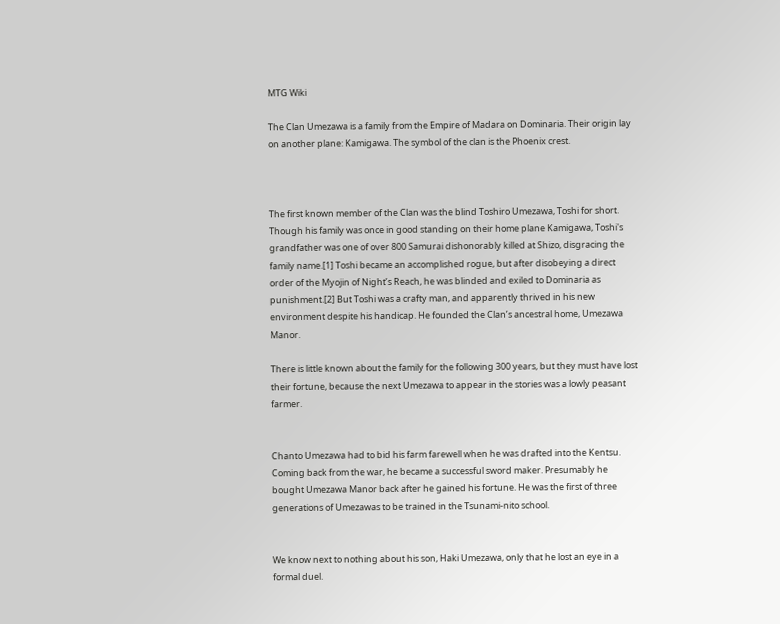MTG Wiki

The Clan Umezawa is a family from the Empire of Madara on Dominaria. Their origin lay on another plane: Kamigawa. The symbol of the clan is the Phoenix crest.



The first known member of the Clan was the blind Toshiro Umezawa, Toshi for short. Though his family was once in good standing on their home plane Kamigawa, Toshi's grandfather was one of over 800 Samurai dishonorably killed at Shizo, disgracing the family name.[1] Toshi became an accomplished rogue, but after disobeying a direct order of the Myojin of Night’s Reach, he was blinded and exiled to Dominaria as punishment.[2] But Toshi was a crafty man, and apparently thrived in his new environment despite his handicap. He founded the Clan’s ancestral home, Umezawa Manor.

There is little known about the family for the following 300 years, but they must have lost their fortune, because the next Umezawa to appear in the stories was a lowly peasant farmer.


Chanto Umezawa had to bid his farm farewell when he was drafted into the Kentsu. Coming back from the war, he became a successful sword maker. Presumably he bought Umezawa Manor back after he gained his fortune. He was the first of three generations of Umezawas to be trained in the Tsunami-nito school.


We know next to nothing about his son, Haki Umezawa, only that he lost an eye in a formal duel.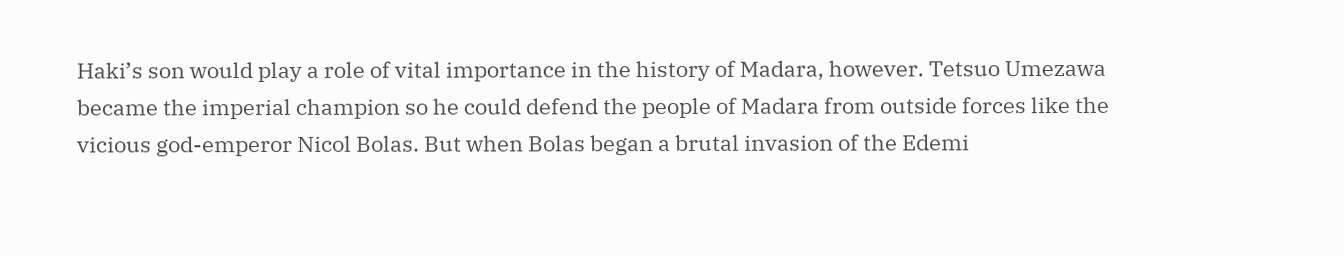Haki’s son would play a role of vital importance in the history of Madara, however. Tetsuo Umezawa became the imperial champion so he could defend the people of Madara from outside forces like the vicious god-emperor Nicol Bolas. But when Bolas began a brutal invasion of the Edemi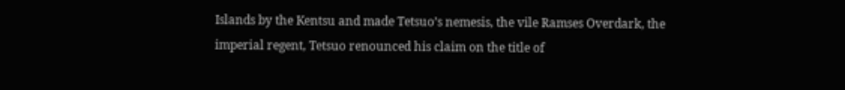Islands by the Kentsu and made Tetsuo’s nemesis, the vile Ramses Overdark, the imperial regent, Tetsuo renounced his claim on the title of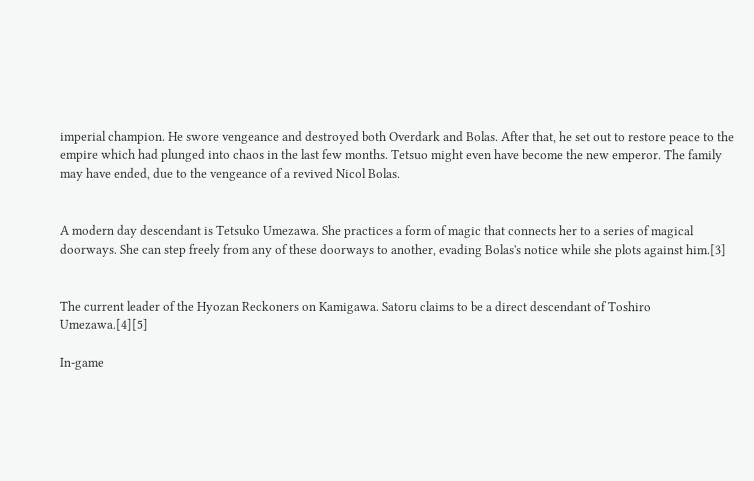imperial champion. He swore vengeance and destroyed both Overdark and Bolas. After that, he set out to restore peace to the empire which had plunged into chaos in the last few months. Tetsuo might even have become the new emperor. The family may have ended, due to the vengeance of a revived Nicol Bolas.


A modern day descendant is Tetsuko Umezawa. She practices a form of magic that connects her to a series of magical doorways. She can step freely from any of these doorways to another, evading Bolas's notice while she plots against him.[3]


The current leader of the Hyozan Reckoners on Kamigawa. Satoru claims to be a direct descendant of Toshiro Umezawa.[4][5]

In-game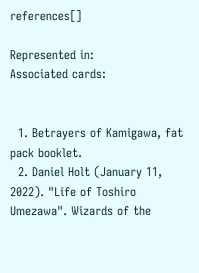references[]

Represented in:
Associated cards:


  1. Betrayers of Kamigawa, fat pack booklet.
  2. Daniel Holt (January 11, 2022). "Life of Toshiro Umezawa". Wizards of the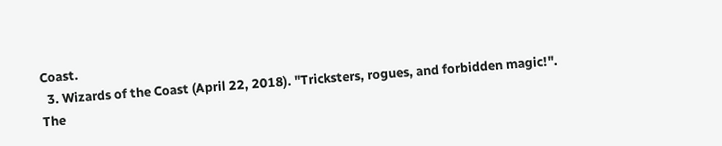Coast.
  3. Wizards of the Coast (April 22, 2018). "Tricksters, rogues, and forbidden magic!". The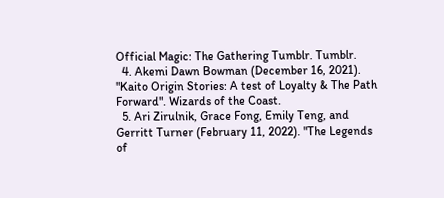Official Magic: The Gathering Tumblr. Tumblr.
  4. Akemi Dawn Bowman (December 16, 2021). "Kaito Origin Stories: A test of Loyalty & The Path Forward". Wizards of the Coast.
  5. Ari Zirulnik, Grace Fong, Emily Teng, and Gerritt Turner (February 11, 2022). "The Legends of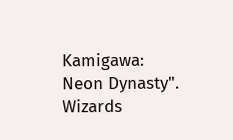Kamigawa: Neon Dynasty". Wizards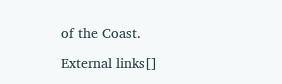of the Coast.

External links[]